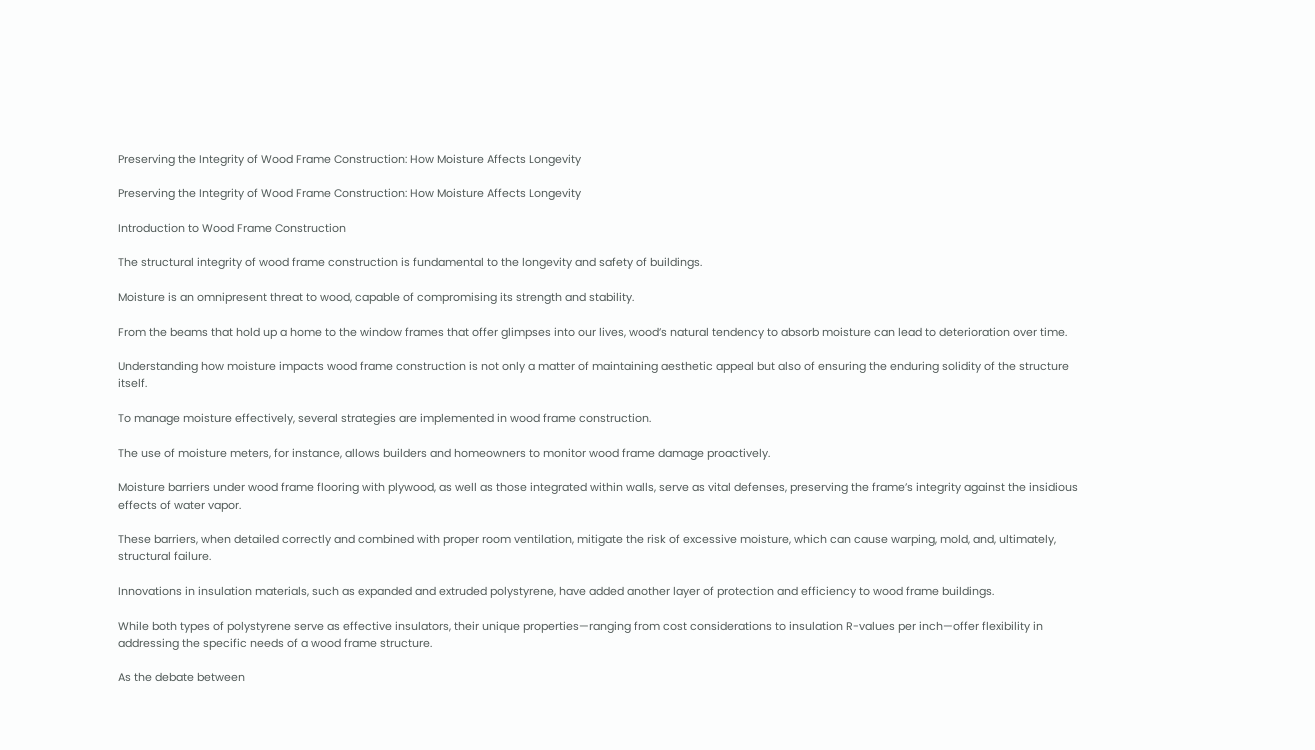Preserving the Integrity of Wood Frame Construction: How Moisture Affects Longevity

Preserving the Integrity of Wood Frame Construction: How Moisture Affects Longevity

Introduction to Wood Frame Construction

The structural integrity of wood frame construction is fundamental to the longevity and safety of buildings.

Moisture is an omnipresent threat to wood, capable of compromising its strength and stability.

From the beams that hold up a home to the window frames that offer glimpses into our lives, wood’s natural tendency to absorb moisture can lead to deterioration over time.

Understanding how moisture impacts wood frame construction is not only a matter of maintaining aesthetic appeal but also of ensuring the enduring solidity of the structure itself.

To manage moisture effectively, several strategies are implemented in wood frame construction.

The use of moisture meters, for instance, allows builders and homeowners to monitor wood frame damage proactively.

Moisture barriers under wood frame flooring with plywood, as well as those integrated within walls, serve as vital defenses, preserving the frame’s integrity against the insidious effects of water vapor.

These barriers, when detailed correctly and combined with proper room ventilation, mitigate the risk of excessive moisture, which can cause warping, mold, and, ultimately, structural failure.

Innovations in insulation materials, such as expanded and extruded polystyrene, have added another layer of protection and efficiency to wood frame buildings.

While both types of polystyrene serve as effective insulators, their unique properties—ranging from cost considerations to insulation R-values per inch—offer flexibility in addressing the specific needs of a wood frame structure.

As the debate between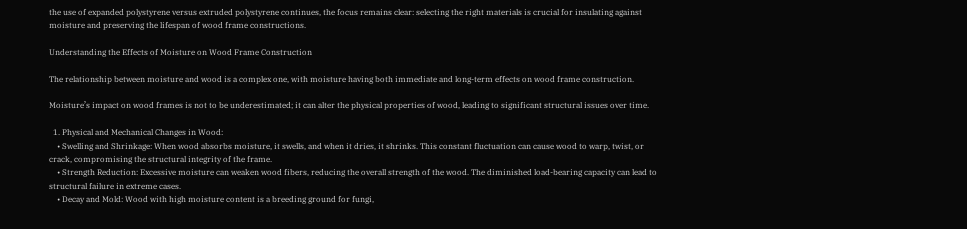the use of expanded polystyrene versus extruded polystyrene continues, the focus remains clear: selecting the right materials is crucial for insulating against moisture and preserving the lifespan of wood frame constructions.

Understanding the Effects of Moisture on Wood Frame Construction

The relationship between moisture and wood is a complex one, with moisture having both immediate and long-term effects on wood frame construction.

Moisture’s impact on wood frames is not to be underestimated; it can alter the physical properties of wood, leading to significant structural issues over time.

  1. Physical and Mechanical Changes in Wood:
    • Swelling and Shrinkage: When wood absorbs moisture, it swells, and when it dries, it shrinks. This constant fluctuation can cause wood to warp, twist, or crack, compromising the structural integrity of the frame.
    • Strength Reduction: Excessive moisture can weaken wood fibers, reducing the overall strength of the wood. The diminished load-bearing capacity can lead to structural failure in extreme cases.
    • Decay and Mold: Wood with high moisture content is a breeding ground for fungi,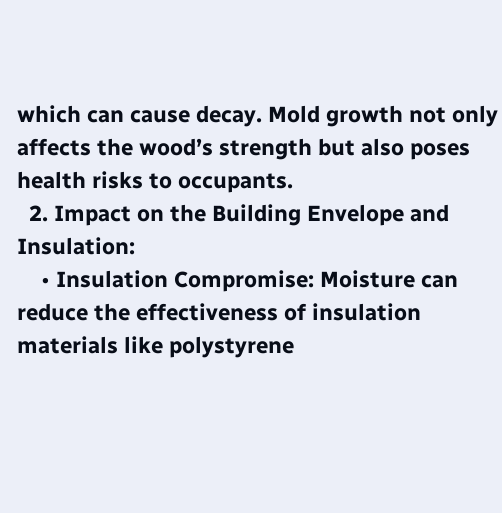which can cause decay. Mold growth not only affects the wood’s strength but also poses health risks to occupants.
  2. Impact on the Building Envelope and Insulation:
    • Insulation Compromise: Moisture can reduce the effectiveness of insulation materials like polystyrene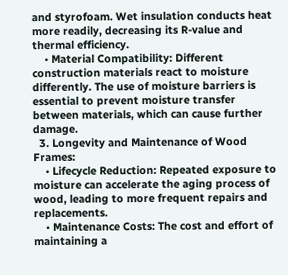and styrofoam. Wet insulation conducts heat more readily, decreasing its R-value and thermal efficiency.
    • Material Compatibility: Different construction materials react to moisture differently. The use of moisture barriers is essential to prevent moisture transfer between materials, which can cause further damage.
  3. Longevity and Maintenance of Wood Frames:
    • Lifecycle Reduction: Repeated exposure to moisture can accelerate the aging process of wood, leading to more frequent repairs and replacements.
    • Maintenance Costs: The cost and effort of maintaining a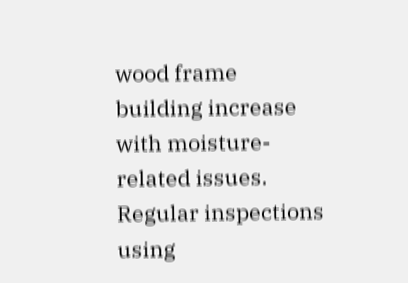wood frame building increase with moisture-related issues. Regular inspections using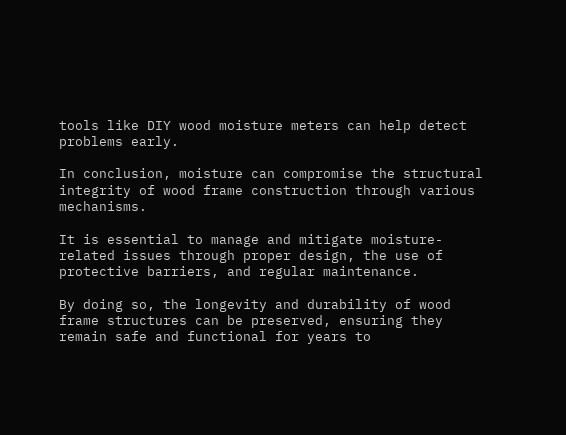tools like DIY wood moisture meters can help detect problems early.

In conclusion, moisture can compromise the structural integrity of wood frame construction through various mechanisms.

It is essential to manage and mitigate moisture-related issues through proper design, the use of protective barriers, and regular maintenance.

By doing so, the longevity and durability of wood frame structures can be preserved, ensuring they remain safe and functional for years to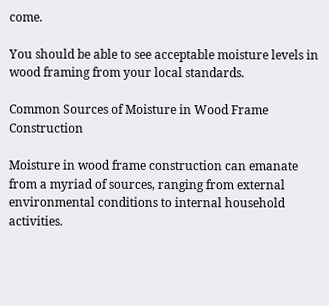come.

You should be able to see acceptable moisture levels in wood framing from your local standards.

Common Sources of Moisture in Wood Frame Construction

Moisture in wood frame construction can emanate from a myriad of sources, ranging from external environmental conditions to internal household activities.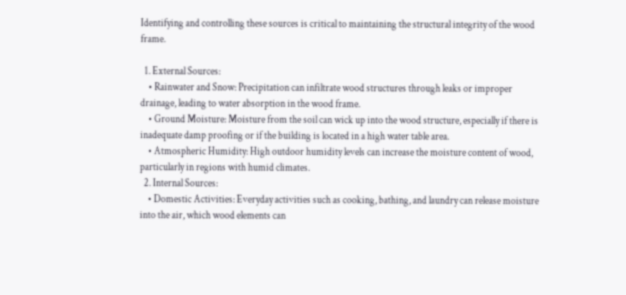Identifying and controlling these sources is critical to maintaining the structural integrity of the wood frame.

  1. External Sources:
    • Rainwater and Snow: Precipitation can infiltrate wood structures through leaks or improper drainage, leading to water absorption in the wood frame.
    • Ground Moisture: Moisture from the soil can wick up into the wood structure, especially if there is inadequate damp proofing or if the building is located in a high water table area.
    • Atmospheric Humidity: High outdoor humidity levels can increase the moisture content of wood, particularly in regions with humid climates.
  2. Internal Sources:
    • Domestic Activities: Everyday activities such as cooking, bathing, and laundry can release moisture into the air, which wood elements can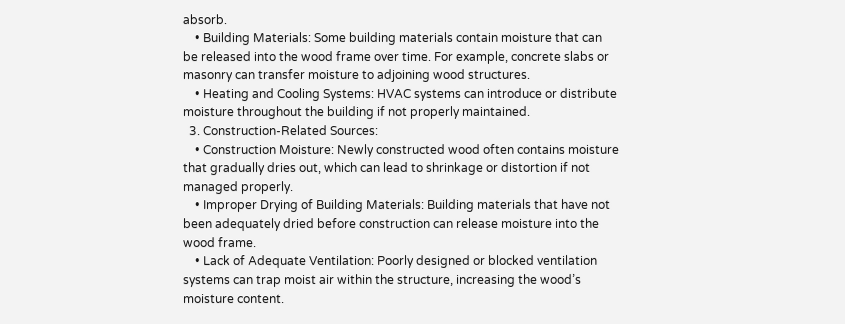absorb.
    • Building Materials: Some building materials contain moisture that can be released into the wood frame over time. For example, concrete slabs or masonry can transfer moisture to adjoining wood structures.
    • Heating and Cooling Systems: HVAC systems can introduce or distribute moisture throughout the building if not properly maintained.
  3. Construction-Related Sources:
    • Construction Moisture: Newly constructed wood often contains moisture that gradually dries out, which can lead to shrinkage or distortion if not managed properly.
    • Improper Drying of Building Materials: Building materials that have not been adequately dried before construction can release moisture into the wood frame.
    • Lack of Adequate Ventilation: Poorly designed or blocked ventilation systems can trap moist air within the structure, increasing the wood’s moisture content.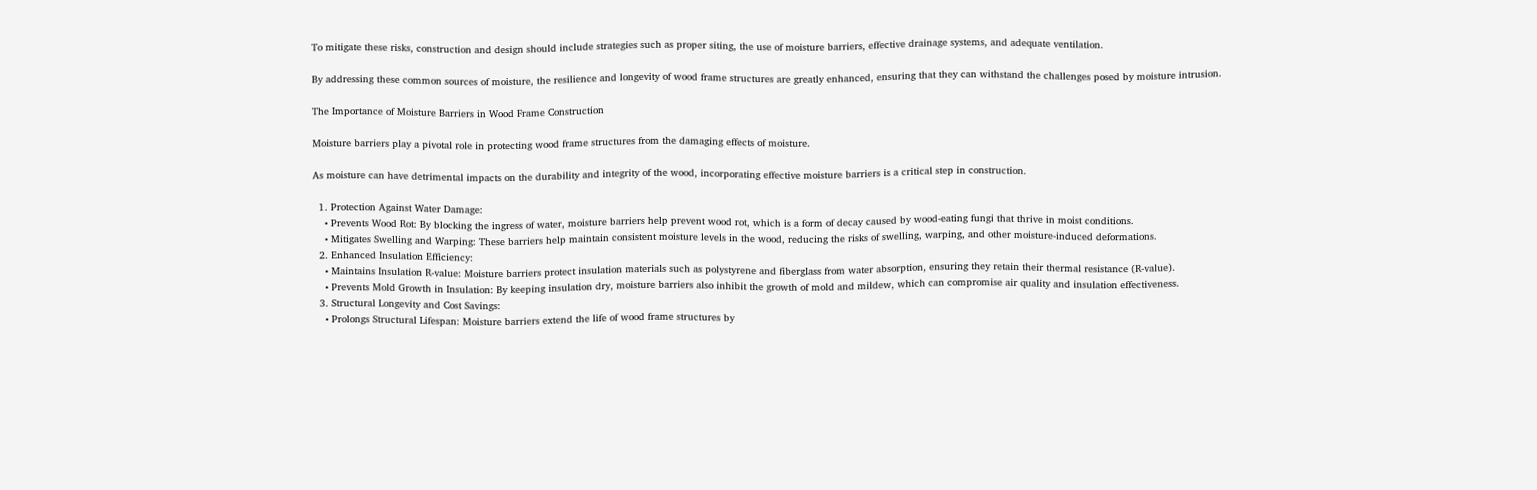To mitigate these risks, construction and design should include strategies such as proper siting, the use of moisture barriers, effective drainage systems, and adequate ventilation.

By addressing these common sources of moisture, the resilience and longevity of wood frame structures are greatly enhanced, ensuring that they can withstand the challenges posed by moisture intrusion.

The Importance of Moisture Barriers in Wood Frame Construction

Moisture barriers play a pivotal role in protecting wood frame structures from the damaging effects of moisture.

As moisture can have detrimental impacts on the durability and integrity of the wood, incorporating effective moisture barriers is a critical step in construction.

  1. Protection Against Water Damage:
    • Prevents Wood Rot: By blocking the ingress of water, moisture barriers help prevent wood rot, which is a form of decay caused by wood-eating fungi that thrive in moist conditions.
    • Mitigates Swelling and Warping: These barriers help maintain consistent moisture levels in the wood, reducing the risks of swelling, warping, and other moisture-induced deformations.
  2. Enhanced Insulation Efficiency:
    • Maintains Insulation R-value: Moisture barriers protect insulation materials such as polystyrene and fiberglass from water absorption, ensuring they retain their thermal resistance (R-value).
    • Prevents Mold Growth in Insulation: By keeping insulation dry, moisture barriers also inhibit the growth of mold and mildew, which can compromise air quality and insulation effectiveness.
  3. Structural Longevity and Cost Savings:
    • Prolongs Structural Lifespan: Moisture barriers extend the life of wood frame structures by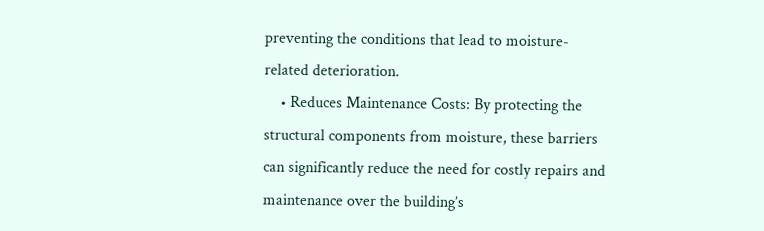preventing the conditions that lead to moisture-related deterioration.
    • Reduces Maintenance Costs: By protecting the structural components from moisture, these barriers can significantly reduce the need for costly repairs and maintenance over the building’s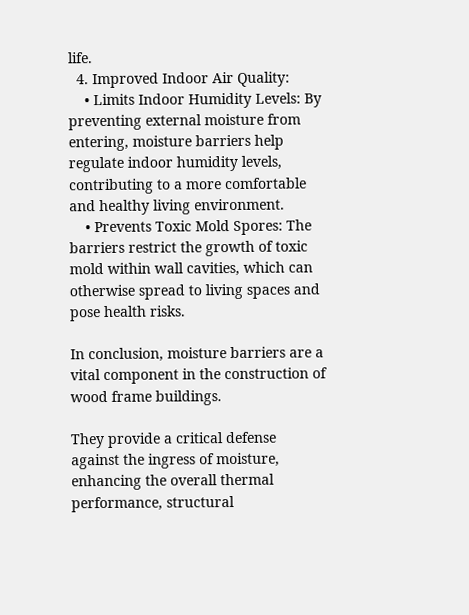life.
  4. Improved Indoor Air Quality:
    • Limits Indoor Humidity Levels: By preventing external moisture from entering, moisture barriers help regulate indoor humidity levels, contributing to a more comfortable and healthy living environment.
    • Prevents Toxic Mold Spores: The barriers restrict the growth of toxic mold within wall cavities, which can otherwise spread to living spaces and pose health risks.

In conclusion, moisture barriers are a vital component in the construction of wood frame buildings.

They provide a critical defense against the ingress of moisture, enhancing the overall thermal performance, structural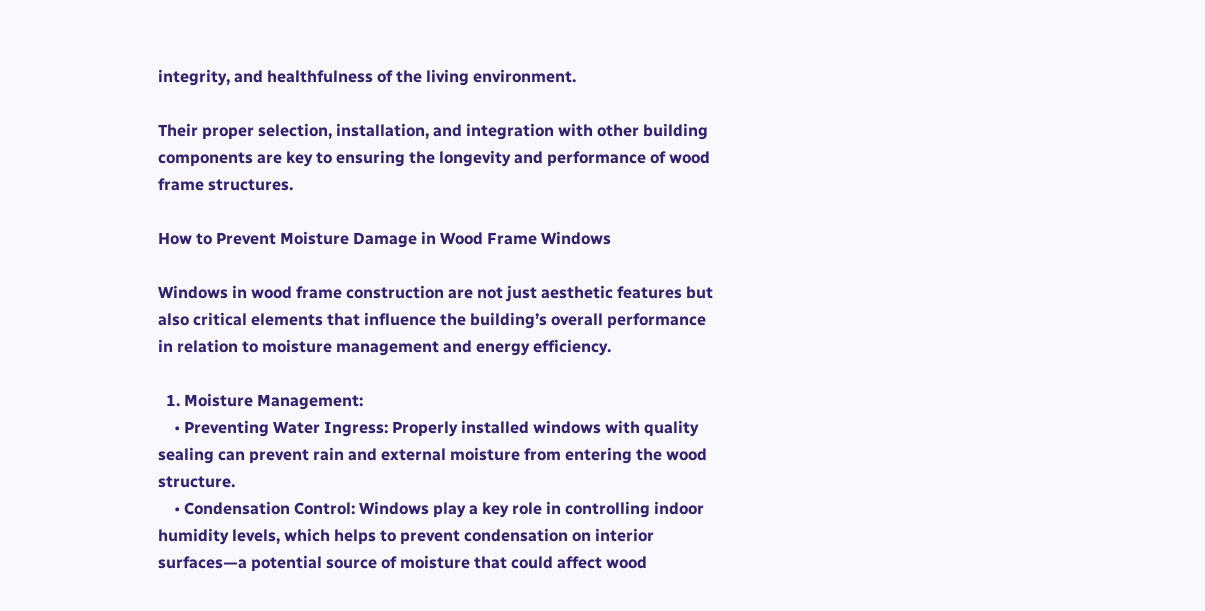integrity, and healthfulness of the living environment.

Their proper selection, installation, and integration with other building components are key to ensuring the longevity and performance of wood frame structures.

How to Prevent Moisture Damage in Wood Frame Windows

Windows in wood frame construction are not just aesthetic features but also critical elements that influence the building’s overall performance in relation to moisture management and energy efficiency.

  1. Moisture Management:
    • Preventing Water Ingress: Properly installed windows with quality sealing can prevent rain and external moisture from entering the wood structure.
    • Condensation Control: Windows play a key role in controlling indoor humidity levels, which helps to prevent condensation on interior surfaces—a potential source of moisture that could affect wood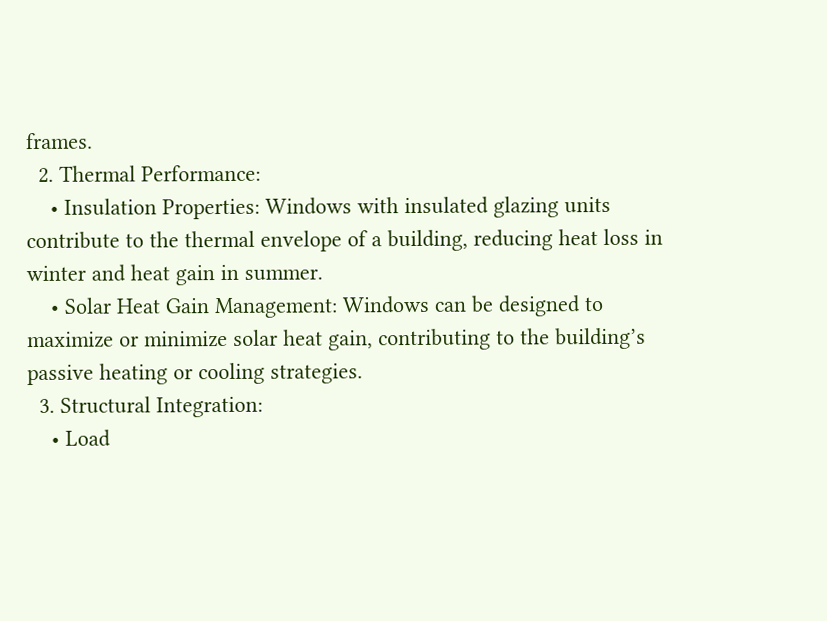frames.
  2. Thermal Performance:
    • Insulation Properties: Windows with insulated glazing units contribute to the thermal envelope of a building, reducing heat loss in winter and heat gain in summer.
    • Solar Heat Gain Management: Windows can be designed to maximize or minimize solar heat gain, contributing to the building’s passive heating or cooling strategies.
  3. Structural Integration:
    • Load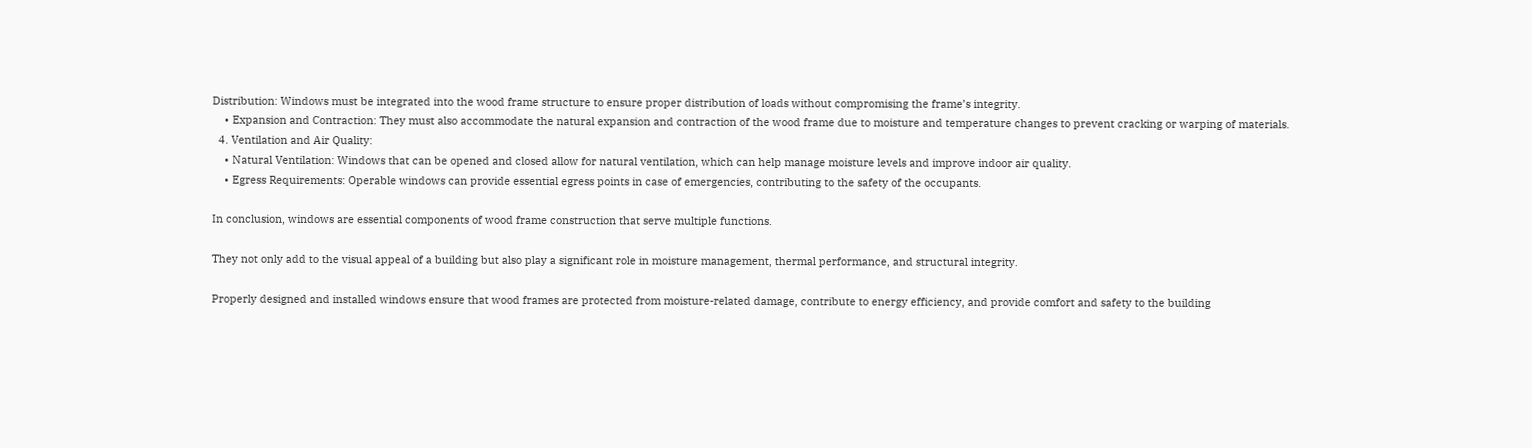Distribution: Windows must be integrated into the wood frame structure to ensure proper distribution of loads without compromising the frame’s integrity.
    • Expansion and Contraction: They must also accommodate the natural expansion and contraction of the wood frame due to moisture and temperature changes to prevent cracking or warping of materials.
  4. Ventilation and Air Quality:
    • Natural Ventilation: Windows that can be opened and closed allow for natural ventilation, which can help manage moisture levels and improve indoor air quality.
    • Egress Requirements: Operable windows can provide essential egress points in case of emergencies, contributing to the safety of the occupants.

In conclusion, windows are essential components of wood frame construction that serve multiple functions.

They not only add to the visual appeal of a building but also play a significant role in moisture management, thermal performance, and structural integrity.

Properly designed and installed windows ensure that wood frames are protected from moisture-related damage, contribute to energy efficiency, and provide comfort and safety to the building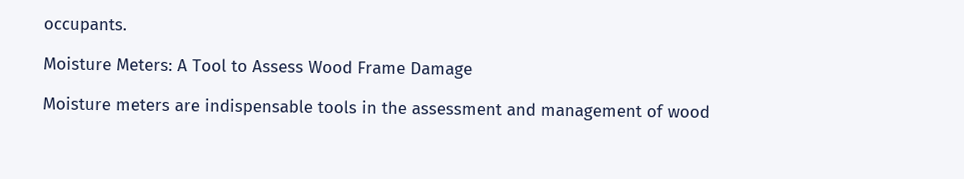occupants.

Moisture Meters: A Tool to Assess Wood Frame Damage

Moisture meters are indispensable tools in the assessment and management of wood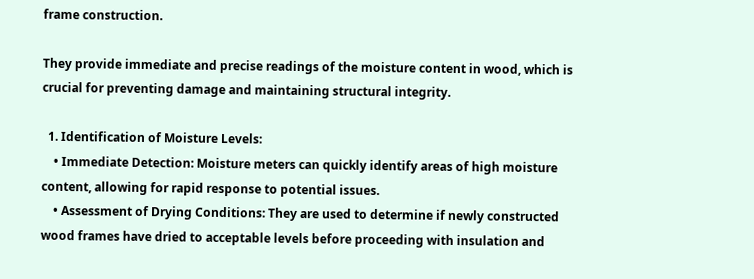frame construction.

They provide immediate and precise readings of the moisture content in wood, which is crucial for preventing damage and maintaining structural integrity.

  1. Identification of Moisture Levels:
    • Immediate Detection: Moisture meters can quickly identify areas of high moisture content, allowing for rapid response to potential issues.
    • Assessment of Drying Conditions: They are used to determine if newly constructed wood frames have dried to acceptable levels before proceeding with insulation and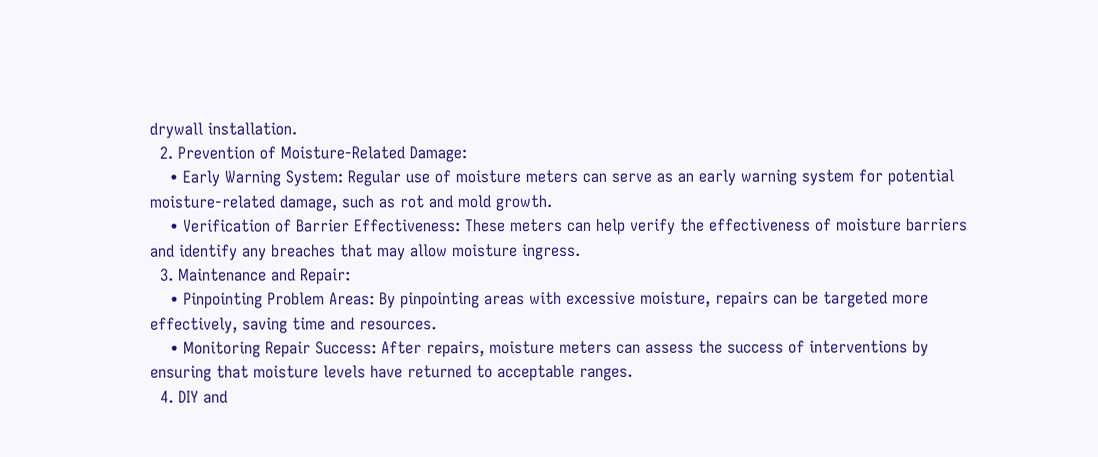drywall installation.
  2. Prevention of Moisture-Related Damage:
    • Early Warning System: Regular use of moisture meters can serve as an early warning system for potential moisture-related damage, such as rot and mold growth.
    • Verification of Barrier Effectiveness: These meters can help verify the effectiveness of moisture barriers and identify any breaches that may allow moisture ingress.
  3. Maintenance and Repair:
    • Pinpointing Problem Areas: By pinpointing areas with excessive moisture, repairs can be targeted more effectively, saving time and resources.
    • Monitoring Repair Success: After repairs, moisture meters can assess the success of interventions by ensuring that moisture levels have returned to acceptable ranges.
  4. DIY and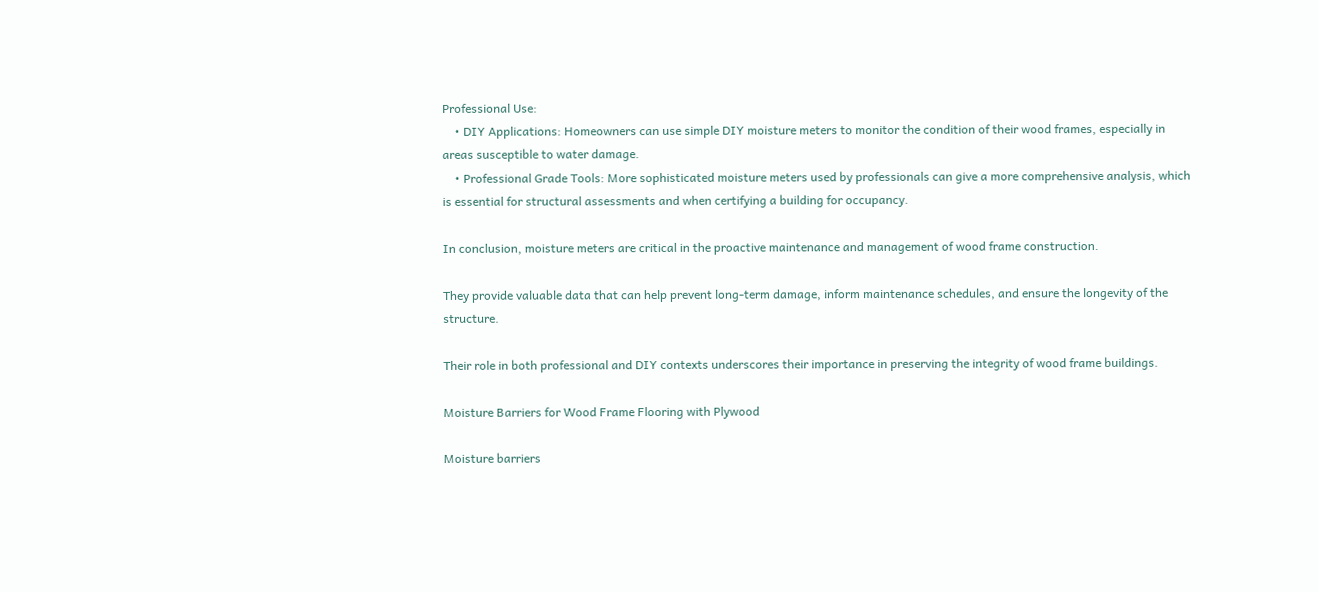Professional Use:
    • DIY Applications: Homeowners can use simple DIY moisture meters to monitor the condition of their wood frames, especially in areas susceptible to water damage.
    • Professional Grade Tools: More sophisticated moisture meters used by professionals can give a more comprehensive analysis, which is essential for structural assessments and when certifying a building for occupancy.

In conclusion, moisture meters are critical in the proactive maintenance and management of wood frame construction.

They provide valuable data that can help prevent long-term damage, inform maintenance schedules, and ensure the longevity of the structure.

Their role in both professional and DIY contexts underscores their importance in preserving the integrity of wood frame buildings.

Moisture Barriers for Wood Frame Flooring with Plywood

Moisture barriers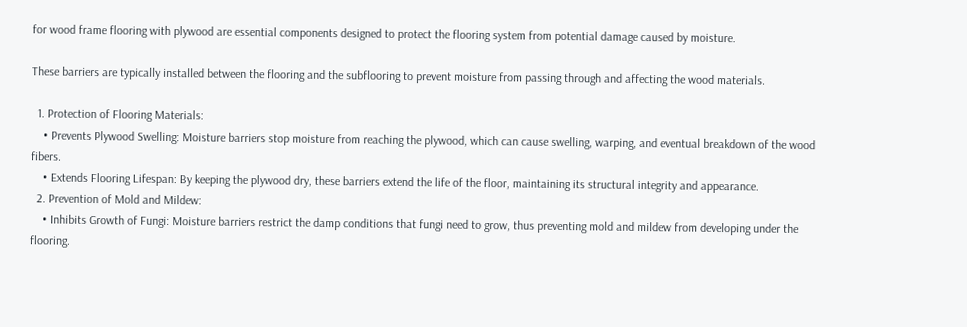for wood frame flooring with plywood are essential components designed to protect the flooring system from potential damage caused by moisture.

These barriers are typically installed between the flooring and the subflooring to prevent moisture from passing through and affecting the wood materials.

  1. Protection of Flooring Materials:
    • Prevents Plywood Swelling: Moisture barriers stop moisture from reaching the plywood, which can cause swelling, warping, and eventual breakdown of the wood fibers.
    • Extends Flooring Lifespan: By keeping the plywood dry, these barriers extend the life of the floor, maintaining its structural integrity and appearance.
  2. Prevention of Mold and Mildew:
    • Inhibits Growth of Fungi: Moisture barriers restrict the damp conditions that fungi need to grow, thus preventing mold and mildew from developing under the flooring.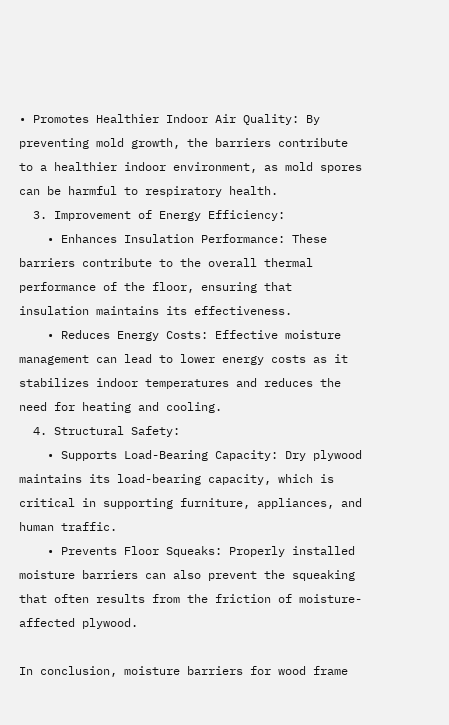• Promotes Healthier Indoor Air Quality: By preventing mold growth, the barriers contribute to a healthier indoor environment, as mold spores can be harmful to respiratory health.
  3. Improvement of Energy Efficiency:
    • Enhances Insulation Performance: These barriers contribute to the overall thermal performance of the floor, ensuring that insulation maintains its effectiveness.
    • Reduces Energy Costs: Effective moisture management can lead to lower energy costs as it stabilizes indoor temperatures and reduces the need for heating and cooling.
  4. Structural Safety:
    • Supports Load-Bearing Capacity: Dry plywood maintains its load-bearing capacity, which is critical in supporting furniture, appliances, and human traffic.
    • Prevents Floor Squeaks: Properly installed moisture barriers can also prevent the squeaking that often results from the friction of moisture-affected plywood.

In conclusion, moisture barriers for wood frame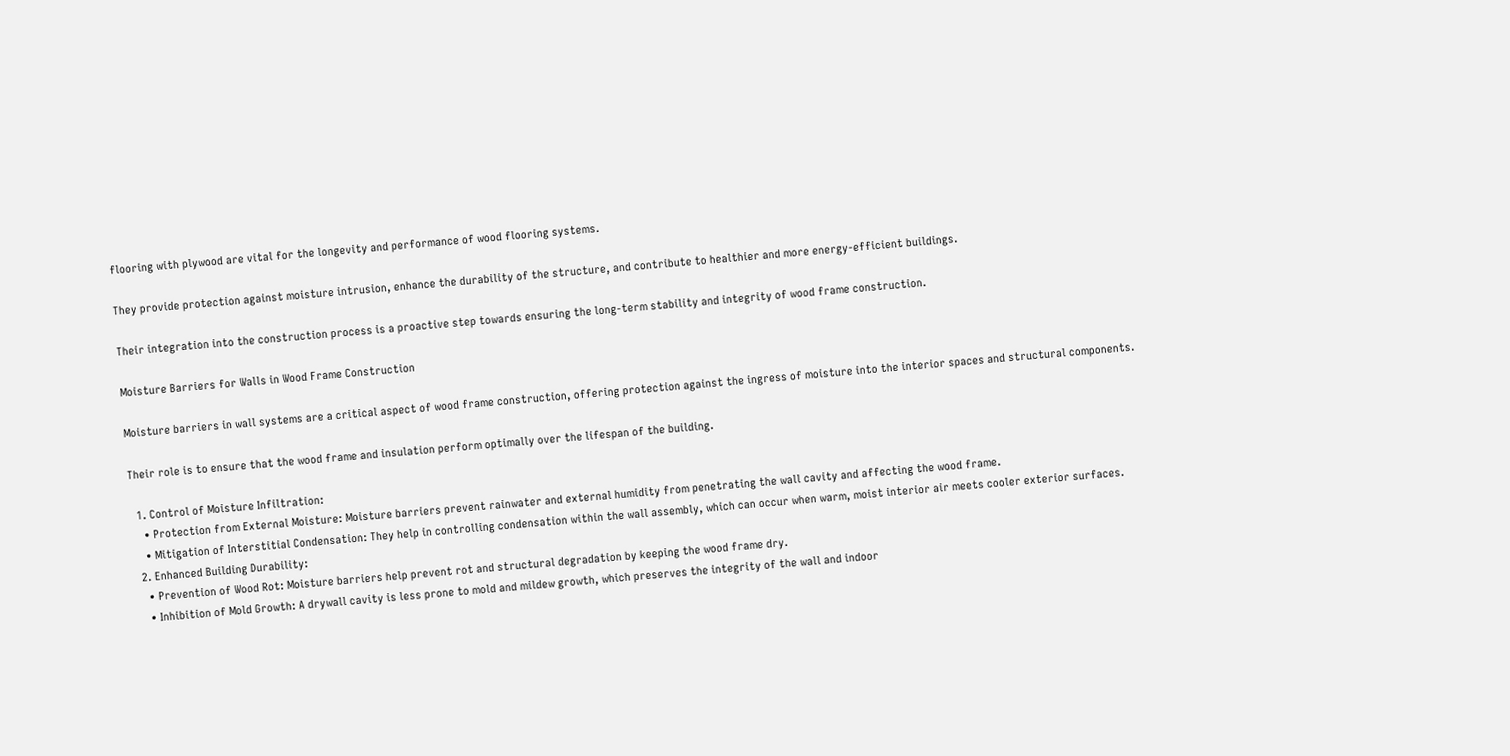flooring with plywood are vital for the longevity and performance of wood flooring systems.

They provide protection against moisture intrusion, enhance the durability of the structure, and contribute to healthier and more energy-efficient buildings.

Their integration into the construction process is a proactive step towards ensuring the long-term stability and integrity of wood frame construction.

Moisture Barriers for Walls in Wood Frame Construction

Moisture barriers in wall systems are a critical aspect of wood frame construction, offering protection against the ingress of moisture into the interior spaces and structural components.

Their role is to ensure that the wood frame and insulation perform optimally over the lifespan of the building.

  1. Control of Moisture Infiltration:
    • Protection from External Moisture: Moisture barriers prevent rainwater and external humidity from penetrating the wall cavity and affecting the wood frame.
    • Mitigation of Interstitial Condensation: They help in controlling condensation within the wall assembly, which can occur when warm, moist interior air meets cooler exterior surfaces.
  2. Enhanced Building Durability:
    • Prevention of Wood Rot: Moisture barriers help prevent rot and structural degradation by keeping the wood frame dry.
    • Inhibition of Mold Growth: A drywall cavity is less prone to mold and mildew growth, which preserves the integrity of the wall and indoor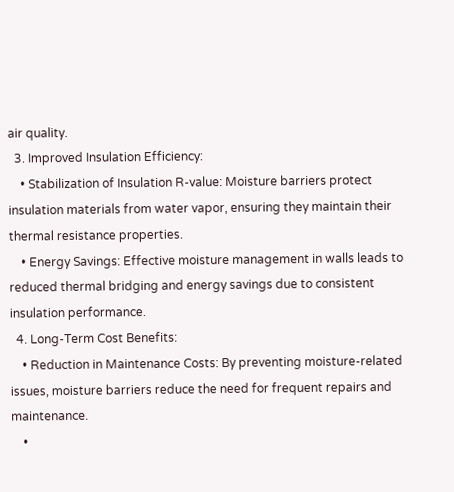air quality.
  3. Improved Insulation Efficiency:
    • Stabilization of Insulation R-value: Moisture barriers protect insulation materials from water vapor, ensuring they maintain their thermal resistance properties.
    • Energy Savings: Effective moisture management in walls leads to reduced thermal bridging and energy savings due to consistent insulation performance.
  4. Long-Term Cost Benefits:
    • Reduction in Maintenance Costs: By preventing moisture-related issues, moisture barriers reduce the need for frequent repairs and maintenance.
    •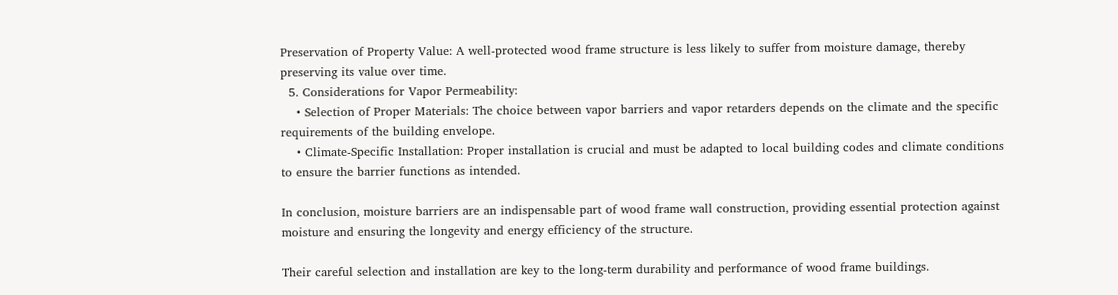Preservation of Property Value: A well-protected wood frame structure is less likely to suffer from moisture damage, thereby preserving its value over time.
  5. Considerations for Vapor Permeability:
    • Selection of Proper Materials: The choice between vapor barriers and vapor retarders depends on the climate and the specific requirements of the building envelope.
    • Climate-Specific Installation: Proper installation is crucial and must be adapted to local building codes and climate conditions to ensure the barrier functions as intended.

In conclusion, moisture barriers are an indispensable part of wood frame wall construction, providing essential protection against moisture and ensuring the longevity and energy efficiency of the structure.

Their careful selection and installation are key to the long-term durability and performance of wood frame buildings.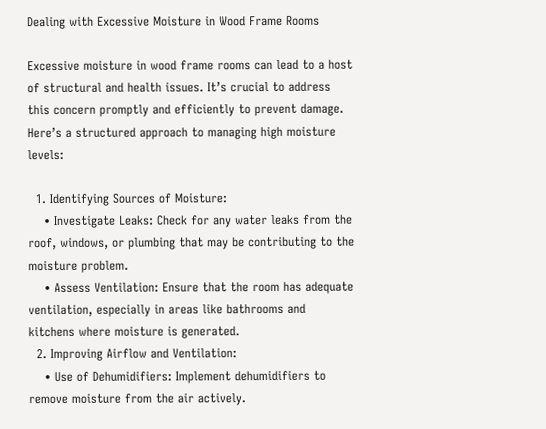Dealing with Excessive Moisture in Wood Frame Rooms

Excessive moisture in wood frame rooms can lead to a host of structural and health issues. It’s crucial to address this concern promptly and efficiently to prevent damage. Here’s a structured approach to managing high moisture levels:

  1. Identifying Sources of Moisture:
    • Investigate Leaks: Check for any water leaks from the roof, windows, or plumbing that may be contributing to the moisture problem.
    • Assess Ventilation: Ensure that the room has adequate ventilation, especially in areas like bathrooms and kitchens where moisture is generated.
  2. Improving Airflow and Ventilation:
    • Use of Dehumidifiers: Implement dehumidifiers to remove moisture from the air actively.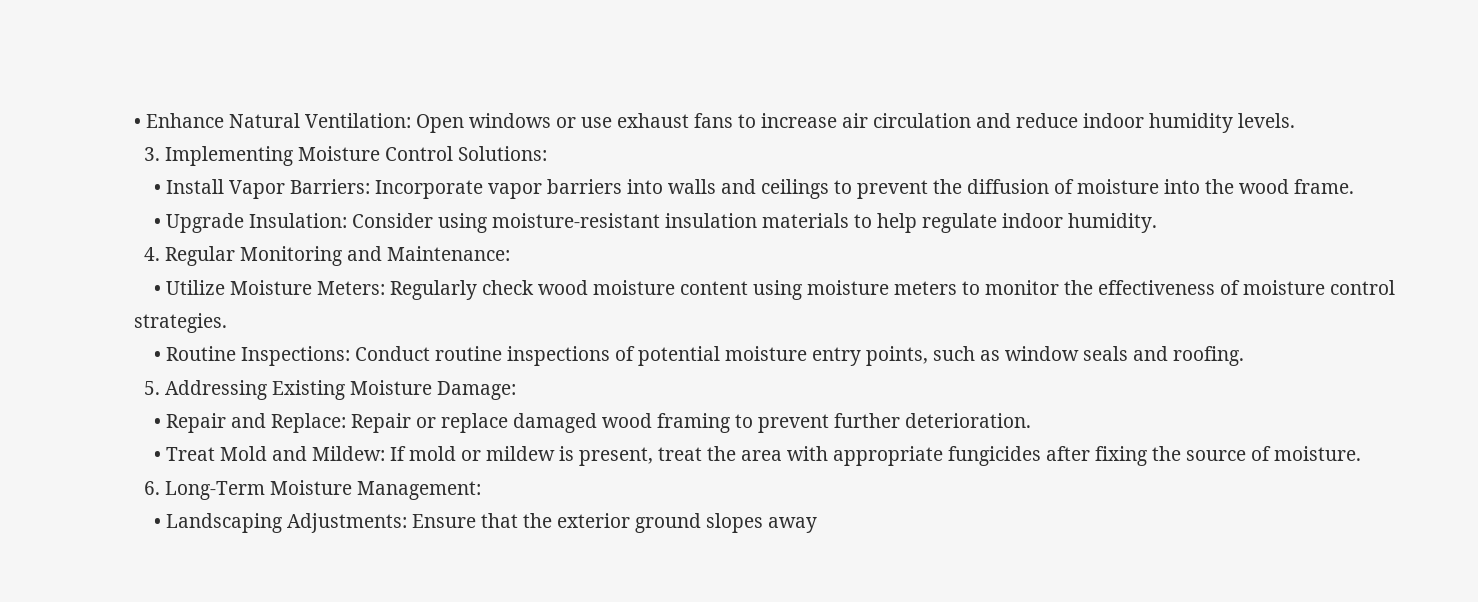• Enhance Natural Ventilation: Open windows or use exhaust fans to increase air circulation and reduce indoor humidity levels.
  3. Implementing Moisture Control Solutions:
    • Install Vapor Barriers: Incorporate vapor barriers into walls and ceilings to prevent the diffusion of moisture into the wood frame.
    • Upgrade Insulation: Consider using moisture-resistant insulation materials to help regulate indoor humidity.
  4. Regular Monitoring and Maintenance:
    • Utilize Moisture Meters: Regularly check wood moisture content using moisture meters to monitor the effectiveness of moisture control strategies.
    • Routine Inspections: Conduct routine inspections of potential moisture entry points, such as window seals and roofing.
  5. Addressing Existing Moisture Damage:
    • Repair and Replace: Repair or replace damaged wood framing to prevent further deterioration.
    • Treat Mold and Mildew: If mold or mildew is present, treat the area with appropriate fungicides after fixing the source of moisture.
  6. Long-Term Moisture Management:
    • Landscaping Adjustments: Ensure that the exterior ground slopes away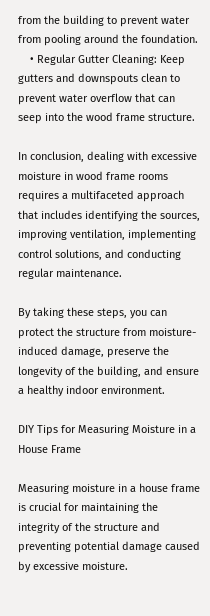from the building to prevent water from pooling around the foundation.
    • Regular Gutter Cleaning: Keep gutters and downspouts clean to prevent water overflow that can seep into the wood frame structure.

In conclusion, dealing with excessive moisture in wood frame rooms requires a multifaceted approach that includes identifying the sources, improving ventilation, implementing control solutions, and conducting regular maintenance.

By taking these steps, you can protect the structure from moisture-induced damage, preserve the longevity of the building, and ensure a healthy indoor environment.

DIY Tips for Measuring Moisture in a House Frame

Measuring moisture in a house frame is crucial for maintaining the integrity of the structure and preventing potential damage caused by excessive moisture.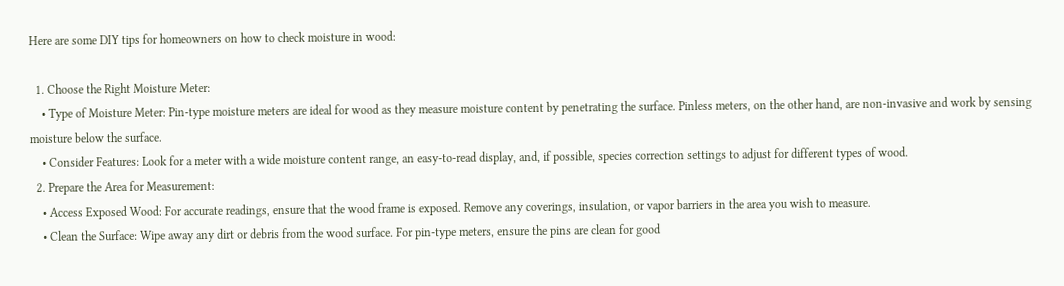Here are some DIY tips for homeowners on how to check moisture in wood:

  1. Choose the Right Moisture Meter:
    • Type of Moisture Meter: Pin-type moisture meters are ideal for wood as they measure moisture content by penetrating the surface. Pinless meters, on the other hand, are non-invasive and work by sensing moisture below the surface.
    • Consider Features: Look for a meter with a wide moisture content range, an easy-to-read display, and, if possible, species correction settings to adjust for different types of wood.
  2. Prepare the Area for Measurement:
    • Access Exposed Wood: For accurate readings, ensure that the wood frame is exposed. Remove any coverings, insulation, or vapor barriers in the area you wish to measure.
    • Clean the Surface: Wipe away any dirt or debris from the wood surface. For pin-type meters, ensure the pins are clean for good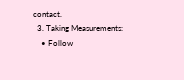contact.
  3. Taking Measurements:
    • Follow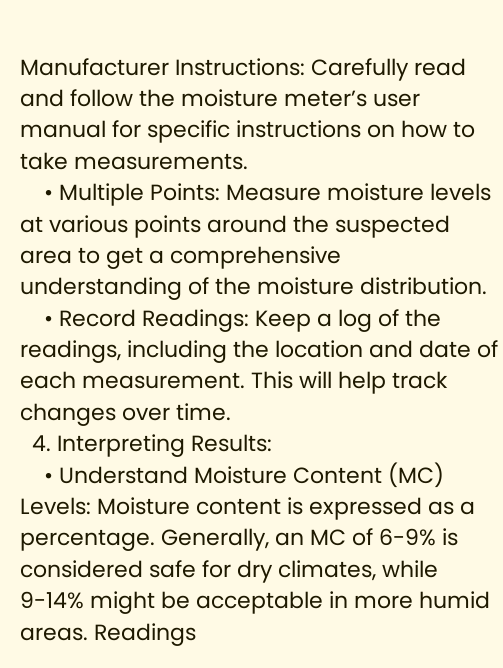Manufacturer Instructions: Carefully read and follow the moisture meter’s user manual for specific instructions on how to take measurements.
    • Multiple Points: Measure moisture levels at various points around the suspected area to get a comprehensive understanding of the moisture distribution.
    • Record Readings: Keep a log of the readings, including the location and date of each measurement. This will help track changes over time.
  4. Interpreting Results:
    • Understand Moisture Content (MC) Levels: Moisture content is expressed as a percentage. Generally, an MC of 6-9% is considered safe for dry climates, while 9-14% might be acceptable in more humid areas. Readings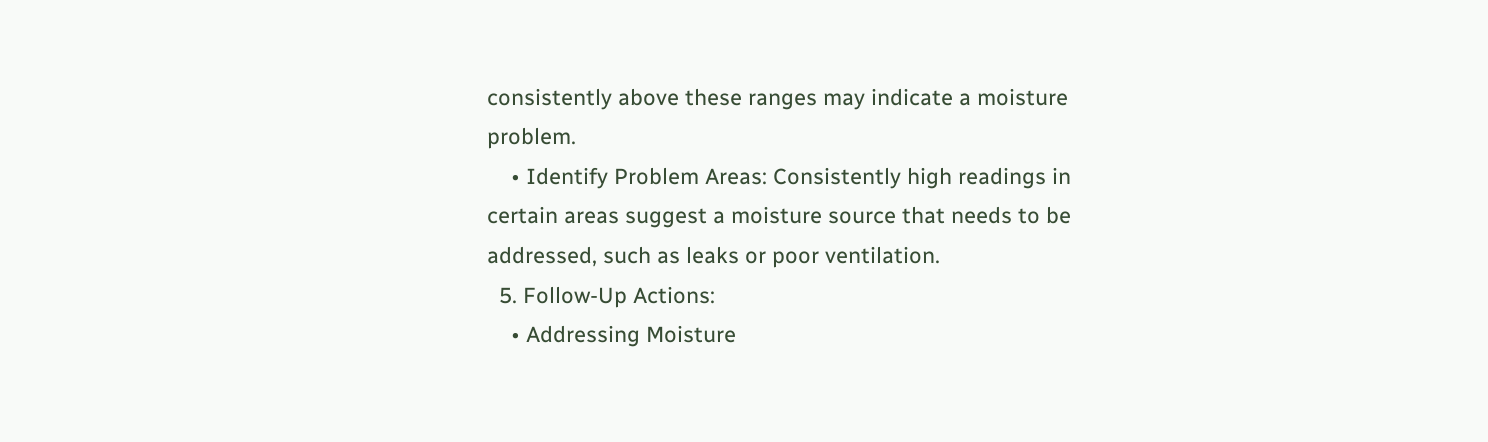consistently above these ranges may indicate a moisture problem.
    • Identify Problem Areas: Consistently high readings in certain areas suggest a moisture source that needs to be addressed, such as leaks or poor ventilation.
  5. Follow-Up Actions:
    • Addressing Moisture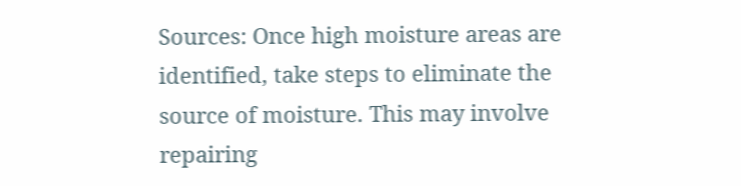Sources: Once high moisture areas are identified, take steps to eliminate the source of moisture. This may involve repairing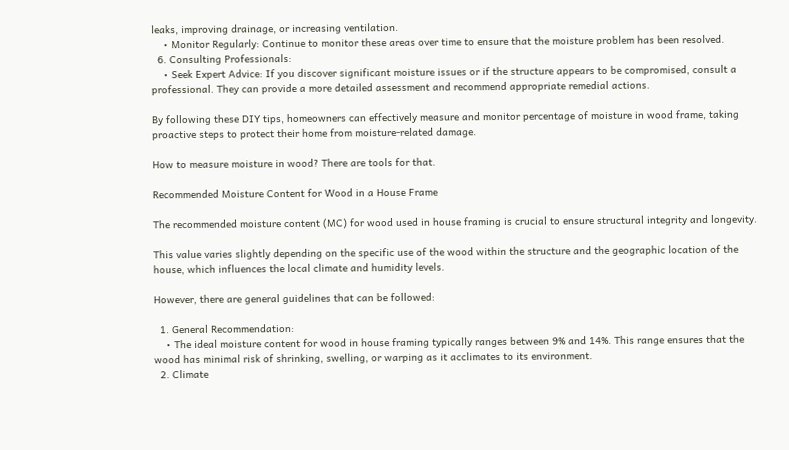leaks, improving drainage, or increasing ventilation.
    • Monitor Regularly: Continue to monitor these areas over time to ensure that the moisture problem has been resolved.
  6. Consulting Professionals:
    • Seek Expert Advice: If you discover significant moisture issues or if the structure appears to be compromised, consult a professional. They can provide a more detailed assessment and recommend appropriate remedial actions.

By following these DIY tips, homeowners can effectively measure and monitor percentage of moisture in wood frame, taking proactive steps to protect their home from moisture-related damage.

How to measure moisture in wood? There are tools for that.

Recommended Moisture Content for Wood in a House Frame

The recommended moisture content (MC) for wood used in house framing is crucial to ensure structural integrity and longevity.

This value varies slightly depending on the specific use of the wood within the structure and the geographic location of the house, which influences the local climate and humidity levels.

However, there are general guidelines that can be followed:

  1. General Recommendation:
    • The ideal moisture content for wood in house framing typically ranges between 9% and 14%. This range ensures that the wood has minimal risk of shrinking, swelling, or warping as it acclimates to its environment.
  2. Climate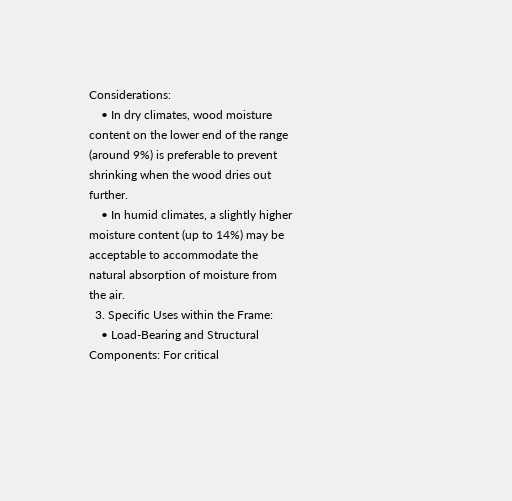Considerations:
    • In dry climates, wood moisture content on the lower end of the range (around 9%) is preferable to prevent shrinking when the wood dries out further.
    • In humid climates, a slightly higher moisture content (up to 14%) may be acceptable to accommodate the natural absorption of moisture from the air.
  3. Specific Uses within the Frame:
    • Load-Bearing and Structural Components: For critical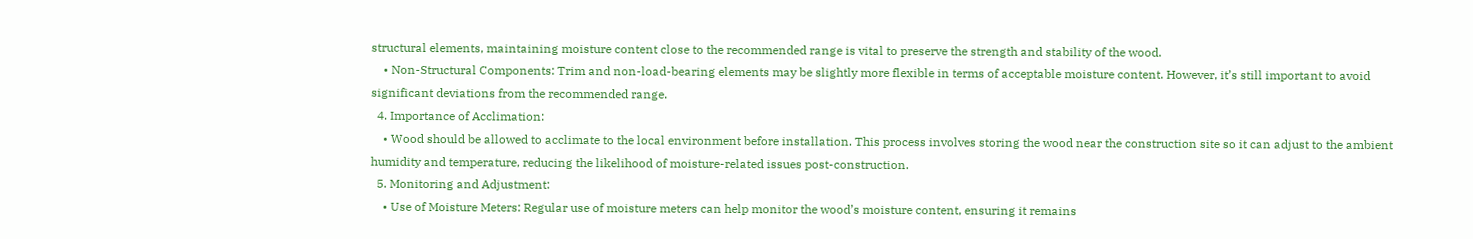structural elements, maintaining moisture content close to the recommended range is vital to preserve the strength and stability of the wood.
    • Non-Structural Components: Trim and non-load-bearing elements may be slightly more flexible in terms of acceptable moisture content. However, it’s still important to avoid significant deviations from the recommended range.
  4. Importance of Acclimation:
    • Wood should be allowed to acclimate to the local environment before installation. This process involves storing the wood near the construction site so it can adjust to the ambient humidity and temperature, reducing the likelihood of moisture-related issues post-construction.
  5. Monitoring and Adjustment:
    • Use of Moisture Meters: Regular use of moisture meters can help monitor the wood’s moisture content, ensuring it remains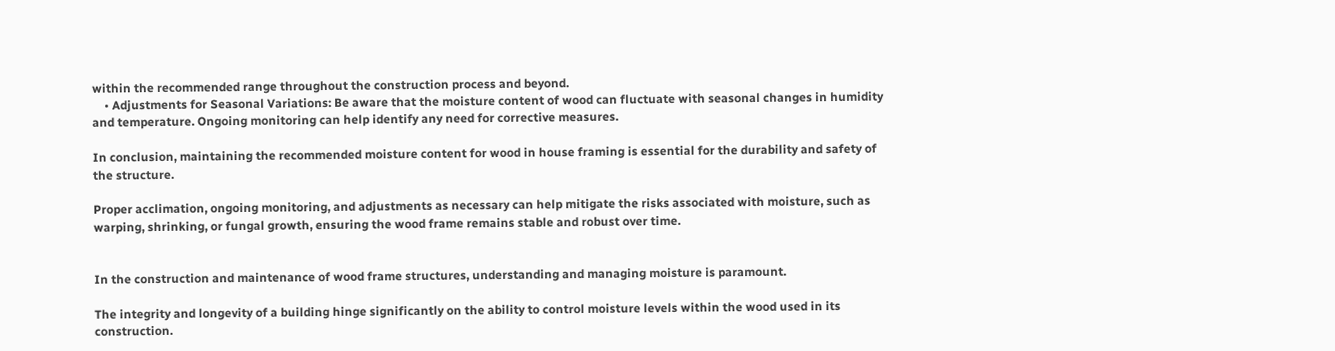within the recommended range throughout the construction process and beyond.
    • Adjustments for Seasonal Variations: Be aware that the moisture content of wood can fluctuate with seasonal changes in humidity and temperature. Ongoing monitoring can help identify any need for corrective measures.

In conclusion, maintaining the recommended moisture content for wood in house framing is essential for the durability and safety of the structure.

Proper acclimation, ongoing monitoring, and adjustments as necessary can help mitigate the risks associated with moisture, such as warping, shrinking, or fungal growth, ensuring the wood frame remains stable and robust over time.


In the construction and maintenance of wood frame structures, understanding and managing moisture is paramount.

The integrity and longevity of a building hinge significantly on the ability to control moisture levels within the wood used in its construction.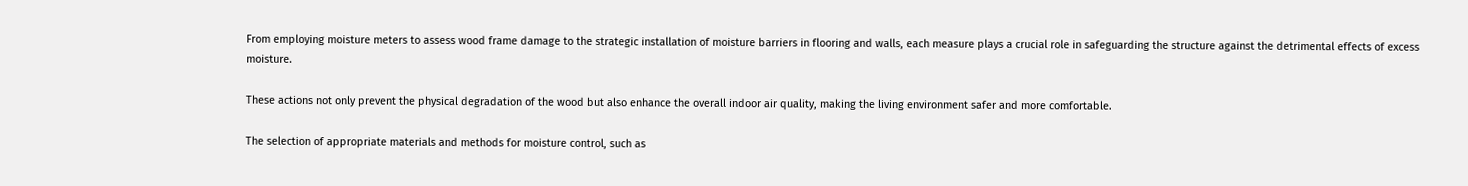From employing moisture meters to assess wood frame damage to the strategic installation of moisture barriers in flooring and walls, each measure plays a crucial role in safeguarding the structure against the detrimental effects of excess moisture.

These actions not only prevent the physical degradation of the wood but also enhance the overall indoor air quality, making the living environment safer and more comfortable.

The selection of appropriate materials and methods for moisture control, such as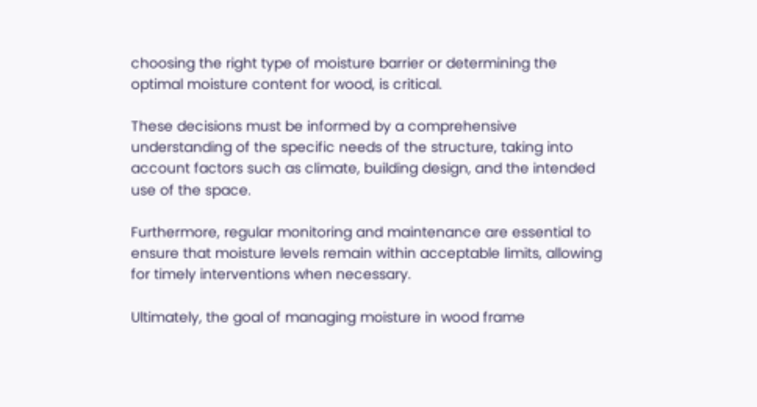choosing the right type of moisture barrier or determining the optimal moisture content for wood, is critical.

These decisions must be informed by a comprehensive understanding of the specific needs of the structure, taking into account factors such as climate, building design, and the intended use of the space.

Furthermore, regular monitoring and maintenance are essential to ensure that moisture levels remain within acceptable limits, allowing for timely interventions when necessary.

Ultimately, the goal of managing moisture in wood frame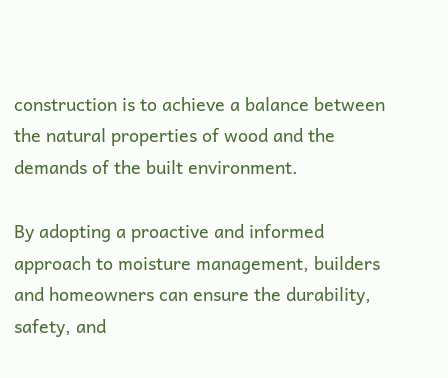construction is to achieve a balance between the natural properties of wood and the demands of the built environment.

By adopting a proactive and informed approach to moisture management, builders and homeowners can ensure the durability, safety, and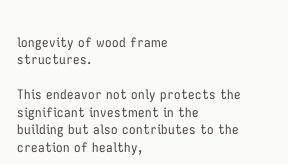longevity of wood frame structures.

This endeavor not only protects the significant investment in the building but also contributes to the creation of healthy,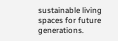sustainable living spaces for future generations.